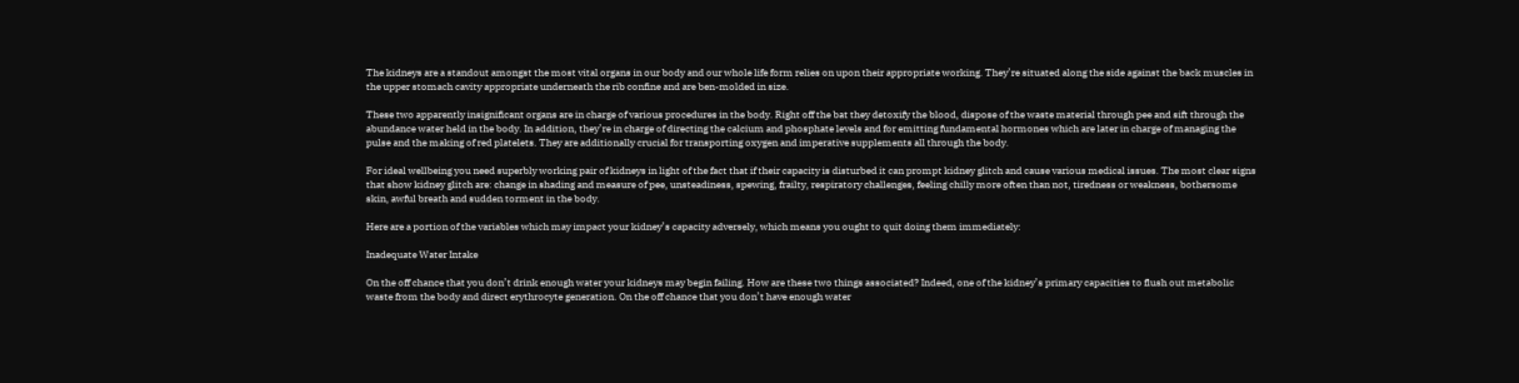The kidneys are a standout amongst the most vital organs in our body and our whole life form relies on upon their appropriate working. They’re situated along the side against the back muscles in the upper stomach cavity appropriate underneath the rib confine and are ben-molded in size.

These two apparently insignificant organs are in charge of various procedures in the body. Right off the bat they detoxify the blood, dispose of the waste material through pee and sift through the abundance water held in the body. In addition, they’re in charge of directing the calcium and phosphate levels and for emitting fundamental hormones which are later in charge of managing the pulse and the making of red platelets. They are additionally crucial for transporting oxygen and imperative supplements all through the body.

For ideal wellbeing you need superbly working pair of kidneys in light of the fact that if their capacity is disturbed it can prompt kidney glitch and cause various medical issues. The most clear signs that show kidney glitch are: change in shading and measure of pee, unsteadiness, spewing, frailty, respiratory challenges, feeling chilly more often than not, tiredness or weakness, bothersome skin, awful breath and sudden torment in the body.

Here are a portion of the variables which may impact your kidney’s capacity adversely, which means you ought to quit doing them immediately:

Inadequate Water Intake

On the off chance that you don’t drink enough water your kidneys may begin failing. How are these two things associated? Indeed, one of the kidney’s primary capacities to flush out metabolic waste from the body and direct erythrocyte generation. On the off chance that you don’t have enough water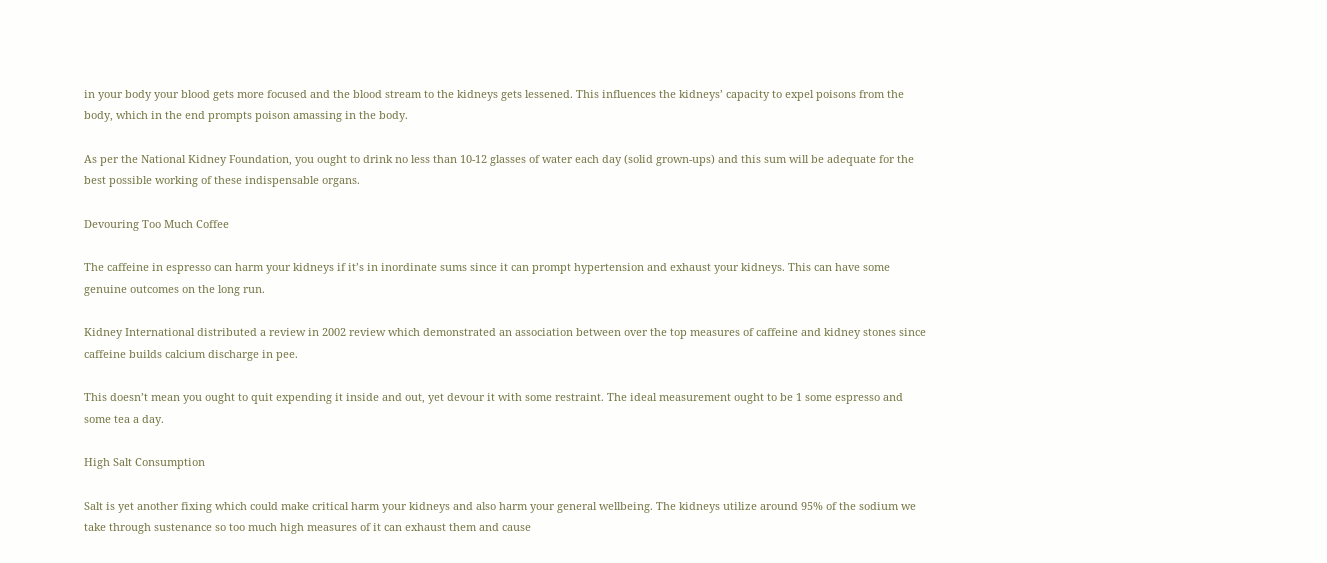in your body your blood gets more focused and the blood stream to the kidneys gets lessened. This influences the kidneys’ capacity to expel poisons from the body, which in the end prompts poison amassing in the body.

As per the National Kidney Foundation, you ought to drink no less than 10-12 glasses of water each day (solid grown-ups) and this sum will be adequate for the best possible working of these indispensable organs.

Devouring Too Much Coffee

The caffeine in espresso can harm your kidneys if it’s in inordinate sums since it can prompt hypertension and exhaust your kidneys. This can have some genuine outcomes on the long run.

Kidney International distributed a review in 2002 review which demonstrated an association between over the top measures of caffeine and kidney stones since caffeine builds calcium discharge in pee.

This doesn’t mean you ought to quit expending it inside and out, yet devour it with some restraint. The ideal measurement ought to be 1 some espresso and some tea a day.

High Salt Consumption

Salt is yet another fixing which could make critical harm your kidneys and also harm your general wellbeing. The kidneys utilize around 95% of the sodium we take through sustenance so too much high measures of it can exhaust them and cause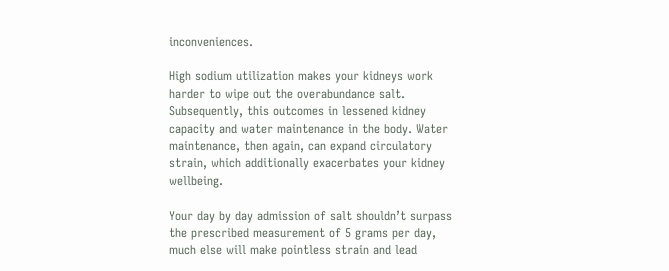inconveniences.

High sodium utilization makes your kidneys work harder to wipe out the overabundance salt. Subsequently, this outcomes in lessened kidney capacity and water maintenance in the body. Water maintenance, then again, can expand circulatory strain, which additionally exacerbates your kidney wellbeing.

Your day by day admission of salt shouldn’t surpass the prescribed measurement of 5 grams per day, much else will make pointless strain and lead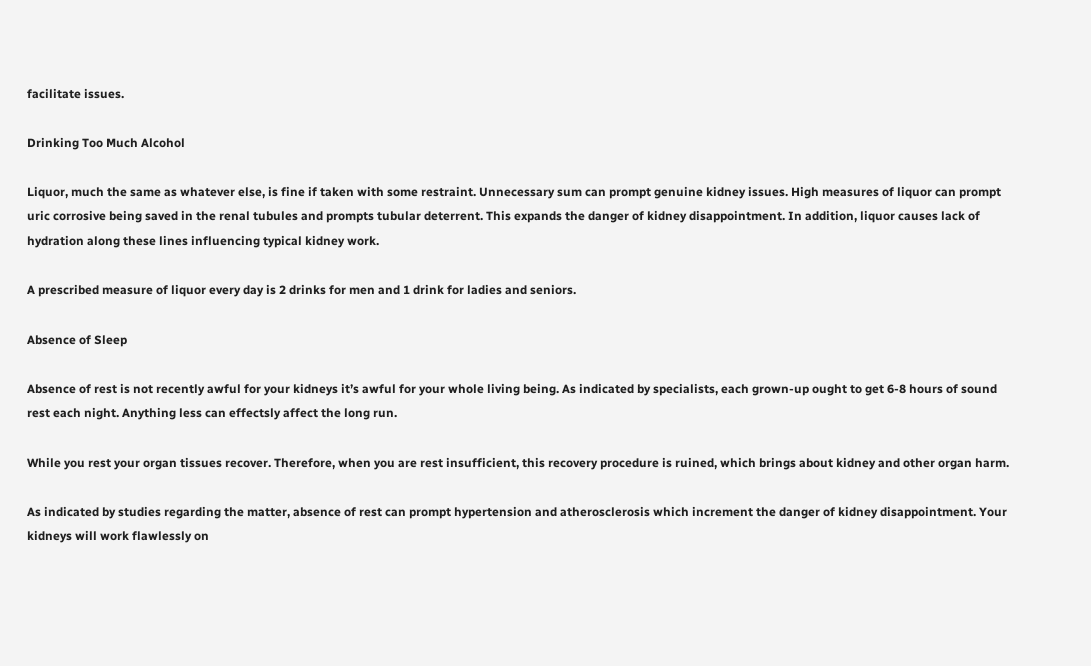facilitate issues.

Drinking Too Much Alcohol

Liquor, much the same as whatever else, is fine if taken with some restraint. Unnecessary sum can prompt genuine kidney issues. High measures of liquor can prompt uric corrosive being saved in the renal tubules and prompts tubular deterrent. This expands the danger of kidney disappointment. In addition, liquor causes lack of hydration along these lines influencing typical kidney work.

A prescribed measure of liquor every day is 2 drinks for men and 1 drink for ladies and seniors.

Absence of Sleep

Absence of rest is not recently awful for your kidneys it’s awful for your whole living being. As indicated by specialists, each grown-up ought to get 6-8 hours of sound rest each night. Anything less can effectsly affect the long run.

While you rest your organ tissues recover. Therefore, when you are rest insufficient, this recovery procedure is ruined, which brings about kidney and other organ harm.

As indicated by studies regarding the matter, absence of rest can prompt hypertension and atherosclerosis which increment the danger of kidney disappointment. Your kidneys will work flawlessly on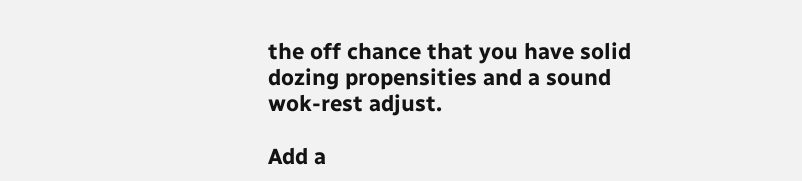the off chance that you have solid dozing propensities and a sound wok-rest adjust.

Add a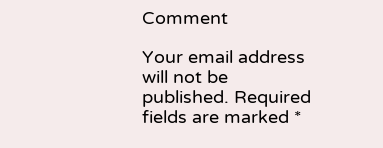Comment

Your email address will not be published. Required fields are marked *